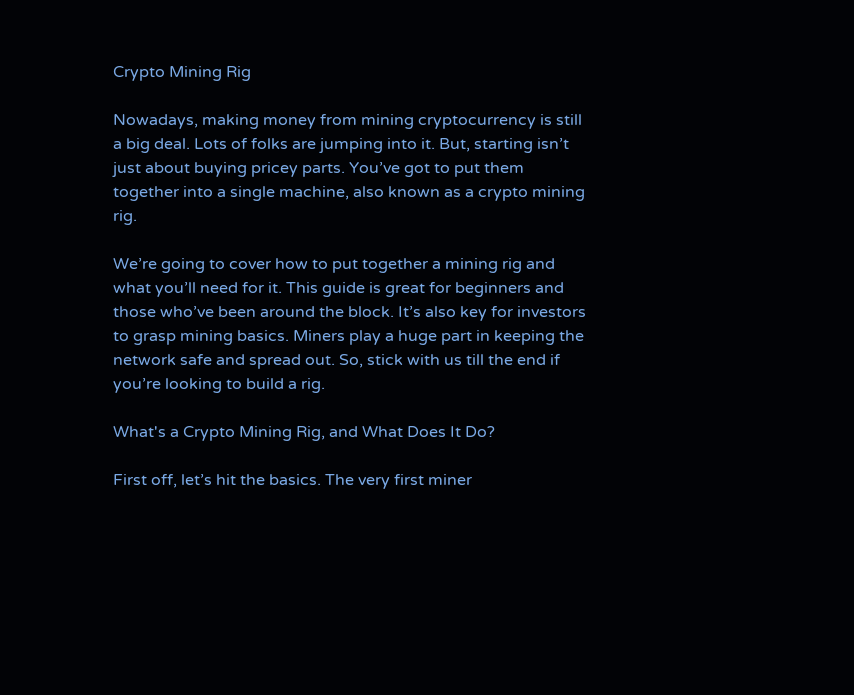Crypto Mining Rig

Nowadays, making money from mining cryptocurrency is still a big deal. Lots of folks are jumping into it. But, starting isn’t just about buying pricey parts. You’ve got to put them together into a single machine, also known as a crypto mining rig.

We’re going to cover how to put together a mining rig and what you’ll need for it. This guide is great for beginners and those who’ve been around the block. It’s also key for investors to grasp mining basics. Miners play a huge part in keeping the network safe and spread out. So, stick with us till the end if you’re looking to build a rig.

What's a Crypto Mining Rig, and What Does It Do?

First off, let’s hit the basics. The very first miner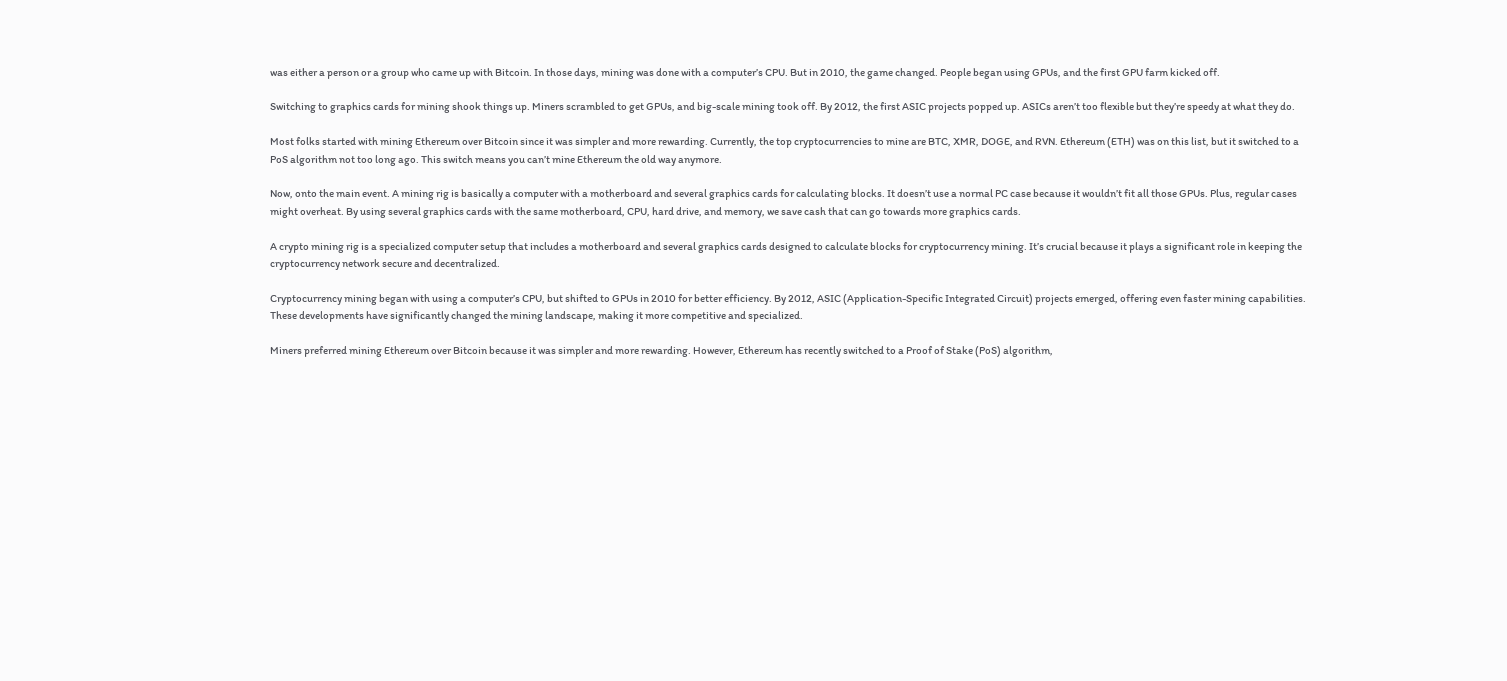was either a person or a group who came up with Bitcoin. In those days, mining was done with a computer’s CPU. But in 2010, the game changed. People began using GPUs, and the first GPU farm kicked off.

Switching to graphics cards for mining shook things up. Miners scrambled to get GPUs, and big-scale mining took off. By 2012, the first ASIC projects popped up. ASICs aren’t too flexible but they’re speedy at what they do.

Most folks started with mining Ethereum over Bitcoin since it was simpler and more rewarding. Currently, the top cryptocurrencies to mine are BTC, XMR, DOGE, and RVN. Ethereum (ETH) was on this list, but it switched to a PoS algorithm not too long ago. This switch means you can’t mine Ethereum the old way anymore.

Now, onto the main event. A mining rig is basically a computer with a motherboard and several graphics cards for calculating blocks. It doesn’t use a normal PC case because it wouldn’t fit all those GPUs. Plus, regular cases might overheat. By using several graphics cards with the same motherboard, CPU, hard drive, and memory, we save cash that can go towards more graphics cards.

A crypto mining rig is a specialized computer setup that includes a motherboard and several graphics cards designed to calculate blocks for cryptocurrency mining. It’s crucial because it plays a significant role in keeping the cryptocurrency network secure and decentralized.

Cryptocurrency mining began with using a computer’s CPU, but shifted to GPUs in 2010 for better efficiency. By 2012, ASIC (Application-Specific Integrated Circuit) projects emerged, offering even faster mining capabilities. These developments have significantly changed the mining landscape, making it more competitive and specialized.

Miners preferred mining Ethereum over Bitcoin because it was simpler and more rewarding. However, Ethereum has recently switched to a Proof of Stake (PoS) algorithm,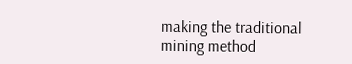making the traditional mining method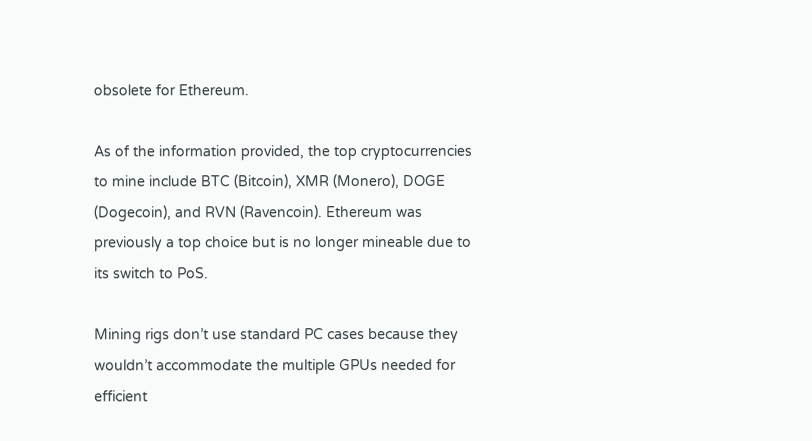obsolete for Ethereum.

As of the information provided, the top cryptocurrencies to mine include BTC (Bitcoin), XMR (Monero), DOGE (Dogecoin), and RVN (Ravencoin). Ethereum was previously a top choice but is no longer mineable due to its switch to PoS.

Mining rigs don’t use standard PC cases because they wouldn’t accommodate the multiple GPUs needed for efficient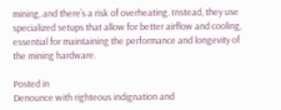mining, and there’s a risk of overheating. Instead, they use specialized setups that allow for better airflow and cooling, essential for maintaining the performance and longevity of the mining hardware.

Posted in
Denounce with righteous indignation and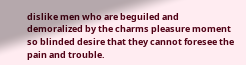dislike men who are beguiled and demoralized by the charms pleasure moment so blinded desire that they cannot foresee the pain and trouble.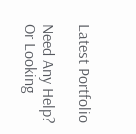Latest Portfolio

Need Any Help? Or Looking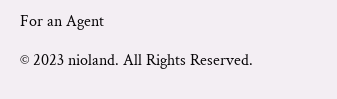For an Agent

© 2023 nioland. All Rights Reserved.